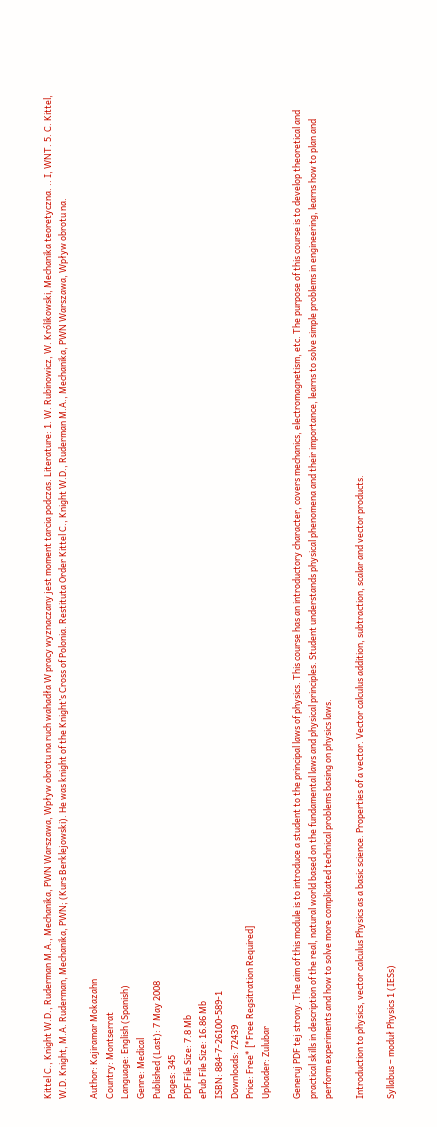Kittel C., Knight W.D., Ruderman M.A., Mechanika, PWN Warszawa, Wpływ obrotu na ruch wahadła W pracy wyznaczany jest moment tarcia podczas. Literature: 1. W. Rubinowicz, W. Królikowski, Mechanika teoretyczna. .. I, WNT. 5. C. Kittel, W.D. Knight, M.A. Ruderman, Mechanika, PWN; (Kurs Berklejowski). He was knight of the Knight’s Cross of Polonia. Restituta Order Kittel C., Knight W.D., Ruderman M.A., Mechanika, PWN Warszawa, Wpływ obrotu na.

Author: Kajiramar Mokazahn
Country: Montserrat
Language: English (Spanish)
Genre: Medical
Published (Last): 7 May 2008
Pages: 345
PDF File Size: 7.8 Mb
ePub File Size: 16.86 Mb
ISBN: 884-7-26100-589-1
Downloads: 72439
Price: Free* [*Free Regsitration Required]
Uploader: Zulubar

Generuj PDF tej strony. The aim of this module is to introduce a student to the principal laws of physics. This course has an introductory character, covers mechanics, electromagnetism, etc. The purpose of this course is to develop theoretical and practical skills in description of the real, natural world based on the fundamental laws and physical principles. Student understands physical phenomena and their importance, learns to solve simple problems in engineering, learns how to plan and perform experiments and how to solve more complicated technical problems basing on physics laws.

Introduction to physics, vector calculus Physics as a basic science. Properties of a vector. Vector calculus addition, subtraction, scalar and vector products.

Syllabus – moduł Physics 1 (IESs)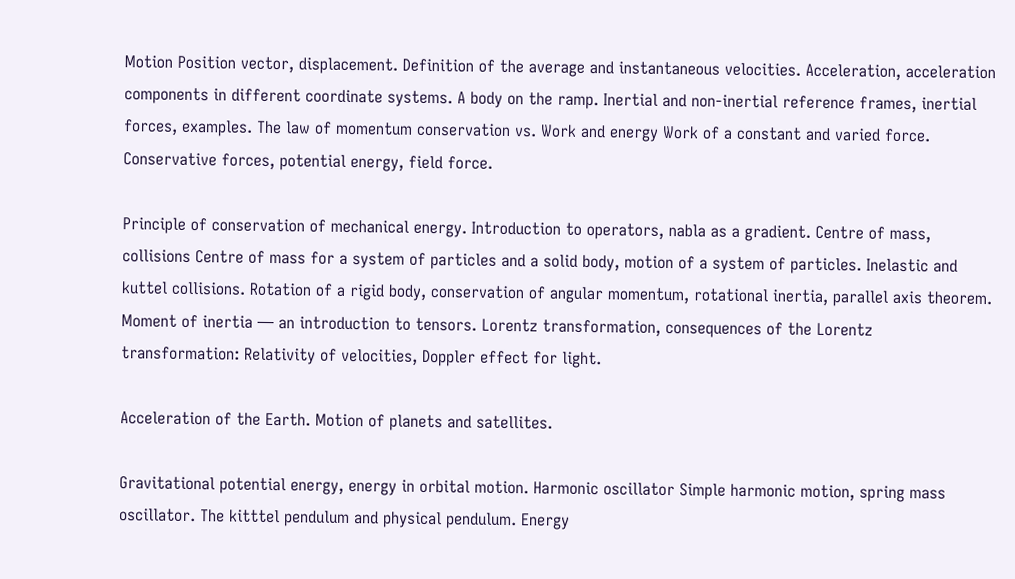Motion Position vector, displacement. Definition of the average and instantaneous velocities. Acceleration, acceleration components in different coordinate systems. A body on the ramp. Inertial and non-inertial reference frames, inertial forces, examples. The law of momentum conservation vs. Work and energy Work of a constant and varied force. Conservative forces, potential energy, field force.

Principle of conservation of mechanical energy. Introduction to operators, nabla as a gradient. Centre of mass, collisions Centre of mass for a system of particles and a solid body, motion of a system of particles. Inelastic and kuttel collisions. Rotation of a rigid body, conservation of angular momentum, rotational inertia, parallel axis theorem. Moment of inertia — an introduction to tensors. Lorentz transformation, consequences of the Lorentz transformation: Relativity of velocities, Doppler effect for light.

Acceleration of the Earth. Motion of planets and satellites.

Gravitational potential energy, energy in orbital motion. Harmonic oscillator Simple harmonic motion, spring mass oscillator. The kitttel pendulum and physical pendulum. Energy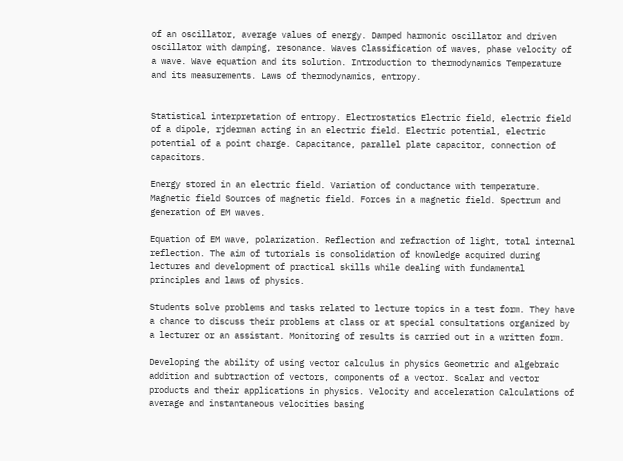of an oscillator, average values of energy. Damped harmonic oscillator and driven oscillator with damping, resonance. Waves Classification of waves, phase velocity of a wave. Wave equation and its solution. Introduction to thermodynamics Temperature and its measurements. Laws of thermodynamics, entropy.


Statistical interpretation of entropy. Electrostatics Electric field, electric field of a dipole, rjderman acting in an electric field. Electric potential, electric potential of a point charge. Capacitance, parallel plate capacitor, connection of capacitors.

Energy stored in an electric field. Variation of conductance with temperature. Magnetic field Sources of magnetic field. Forces in a magnetic field. Spectrum and generation of EM waves.

Equation of EM wave, polarization. Reflection and refraction of light, total internal reflection. The aim of tutorials is consolidation of knowledge acquired during lectures and development of practical skills while dealing with fundamental principles and laws of physics.

Students solve problems and tasks related to lecture topics in a test form. They have a chance to discuss their problems at class or at special consultations organized by a lecturer or an assistant. Monitoring of results is carried out in a written form.

Developing the ability of using vector calculus in physics Geometric and algebraic addition and subtraction of vectors, components of a vector. Scalar and vector products and their applications in physics. Velocity and acceleration Calculations of average and instantaneous velocities basing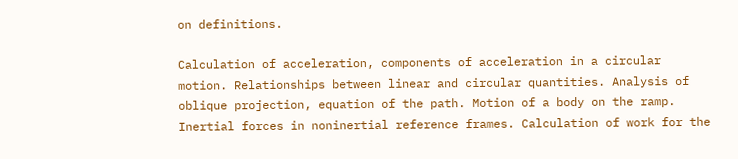on definitions.

Calculation of acceleration, components of acceleration in a circular motion. Relationships between linear and circular quantities. Analysis of oblique projection, equation of the path. Motion of a body on the ramp. Inertial forces in noninertial reference frames. Calculation of work for the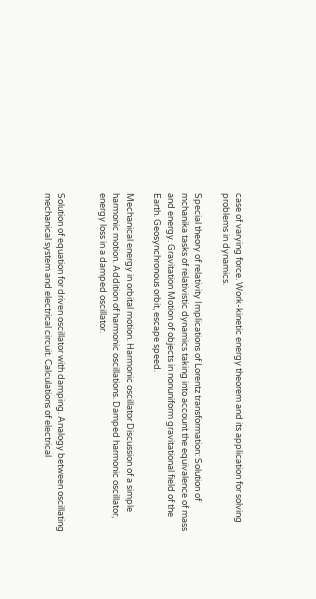case of varying force. Work-kinetic energy theorem and its application for solving problems in dynamics.

Special theory of relativity Implications of Lorentz transformation: Solution of mchanika tasks of relativistic dynamics taking into account the equivalence of mass and energy. Gravitation Motion of objects in nonuniform gravitational field of the Earth. Geosynchronous orbit, escape speed.

Mechanical energy in orbital motion. Harmonic oscillator Discussion of a simple harmonic motion. Addition of harmonic oscillations. Damped harmonic oscillator, energy loss in a damped oscillator.


Solution of equation for driven oscillator with damping. Analogy between oscillating mechanical system and electrical circuit. Calculations of electrical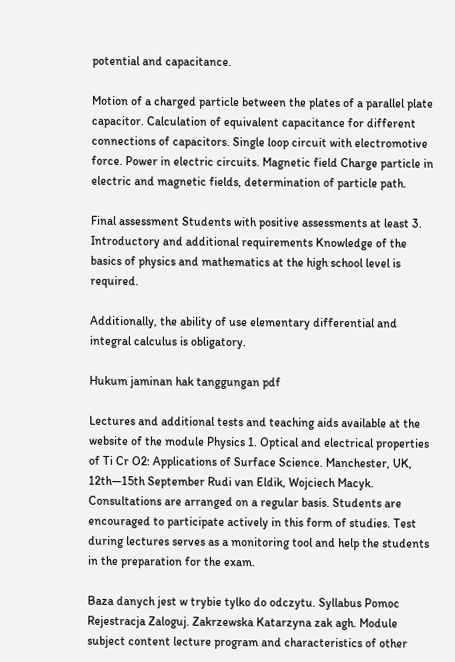potential and capacitance.

Motion of a charged particle between the plates of a parallel plate capacitor. Calculation of equivalent capacitance for different connections of capacitors. Single loop circuit with electromotive force. Power in electric circuits. Magnetic field Charge particle in electric and magnetic fields, determination of particle path.

Final assessment Students with positive assessments at least 3. Introductory and additional requirements Knowledge of the basics of physics and mathematics at the high school level is required.

Additionally, the ability of use elementary differential and integral calculus is obligatory.

Hukum jaminan hak tanggungan pdf

Lectures and additional tests and teaching aids available at the website of the module Physics 1. Optical and electrical properties of Ti Cr O2: Applications of Surface Science. Manchester, UK, 12th—15th September Rudi van Eldik, Wojciech Macyk. Consultations are arranged on a regular basis. Students are encouraged to participate actively in this form of studies. Test during lectures serves as a monitoring tool and help the students in the preparation for the exam.

Baza danych jest w trybie tylko do odczytu. Syllabus Pomoc Rejestracja Zaloguj. Zakrzewska Katarzyna zak agh. Module subject content lecture program and characteristics of other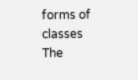forms of classes The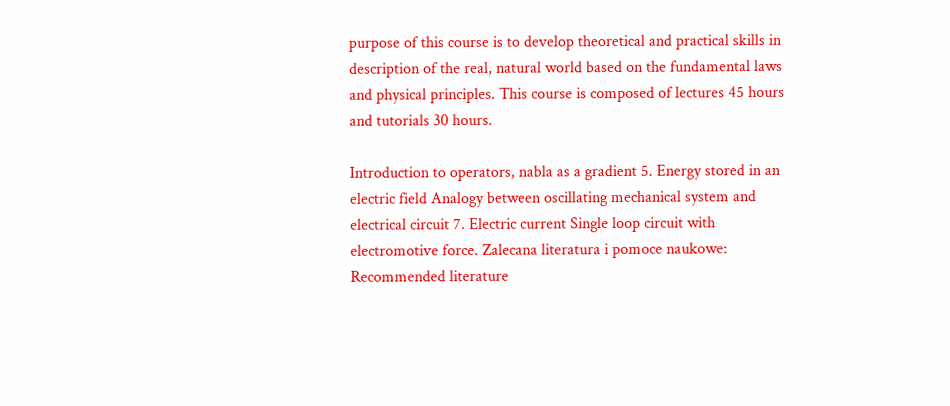purpose of this course is to develop theoretical and practical skills in description of the real, natural world based on the fundamental laws and physical principles. This course is composed of lectures 45 hours and tutorials 30 hours.

Introduction to operators, nabla as a gradient 5. Energy stored in an electric field Analogy between oscillating mechanical system and electrical circuit 7. Electric current Single loop circuit with electromotive force. Zalecana literatura i pomoce naukowe: Recommended literature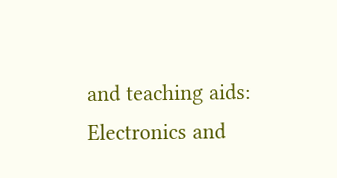and teaching aids: Electronics and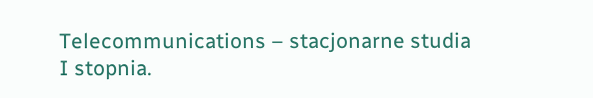Telecommunications – stacjonarne studia I stopnia.